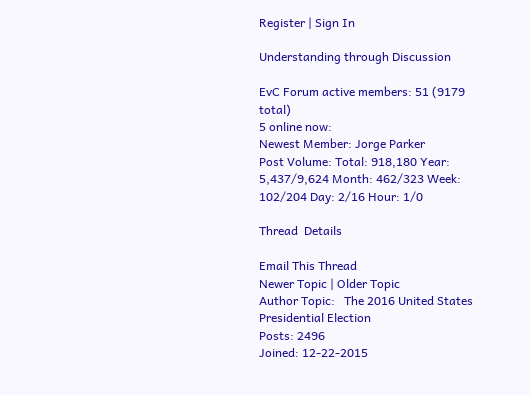Register | Sign In

Understanding through Discussion

EvC Forum active members: 51 (9179 total)
5 online now:
Newest Member: Jorge Parker
Post Volume: Total: 918,180 Year: 5,437/9,624 Month: 462/323 Week: 102/204 Day: 2/16 Hour: 1/0

Thread  Details

Email This Thread
Newer Topic | Older Topic
Author Topic:   The 2016 United States Presidential Election
Posts: 2496
Joined: 12-22-2015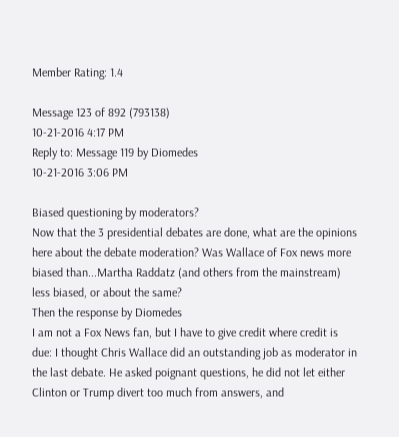Member Rating: 1.4

Message 123 of 892 (793138)
10-21-2016 4:17 PM
Reply to: Message 119 by Diomedes
10-21-2016 3:06 PM

Biased questioning by moderators?
Now that the 3 presidential debates are done, what are the opinions here about the debate moderation? Was Wallace of Fox news more biased than...Martha Raddatz (and others from the mainstream) less biased, or about the same?
Then the response by Diomedes
I am not a Fox News fan, but I have to give credit where credit is due: I thought Chris Wallace did an outstanding job as moderator in the last debate. He asked poignant questions, he did not let either Clinton or Trump divert too much from answers, and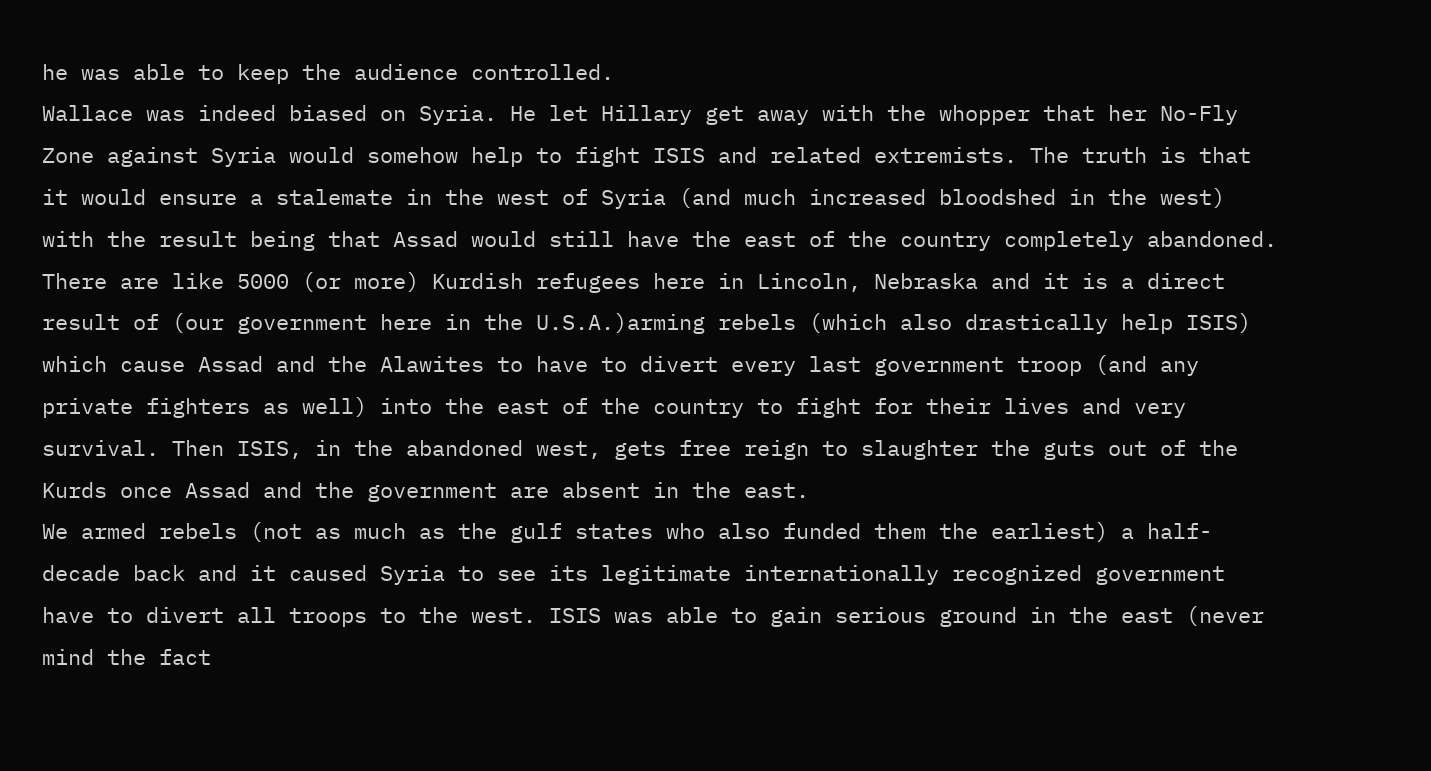he was able to keep the audience controlled.
Wallace was indeed biased on Syria. He let Hillary get away with the whopper that her No-Fly Zone against Syria would somehow help to fight ISIS and related extremists. The truth is that it would ensure a stalemate in the west of Syria (and much increased bloodshed in the west) with the result being that Assad would still have the east of the country completely abandoned. There are like 5000 (or more) Kurdish refugees here in Lincoln, Nebraska and it is a direct result of (our government here in the U.S.A.)arming rebels (which also drastically help ISIS) which cause Assad and the Alawites to have to divert every last government troop (and any private fighters as well) into the east of the country to fight for their lives and very survival. Then ISIS, in the abandoned west, gets free reign to slaughter the guts out of the Kurds once Assad and the government are absent in the east.
We armed rebels (not as much as the gulf states who also funded them the earliest) a half-decade back and it caused Syria to see its legitimate internationally recognized government have to divert all troops to the west. ISIS was able to gain serious ground in the east (never mind the fact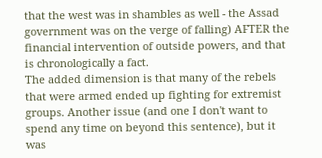that the west was in shambles as well - the Assad government was on the verge of falling) AFTER the financial intervention of outside powers, and that is chronologically a fact.
The added dimension is that many of the rebels that were armed ended up fighting for extremist groups. Another issue (and one I don't want to spend any time on beyond this sentence), but it was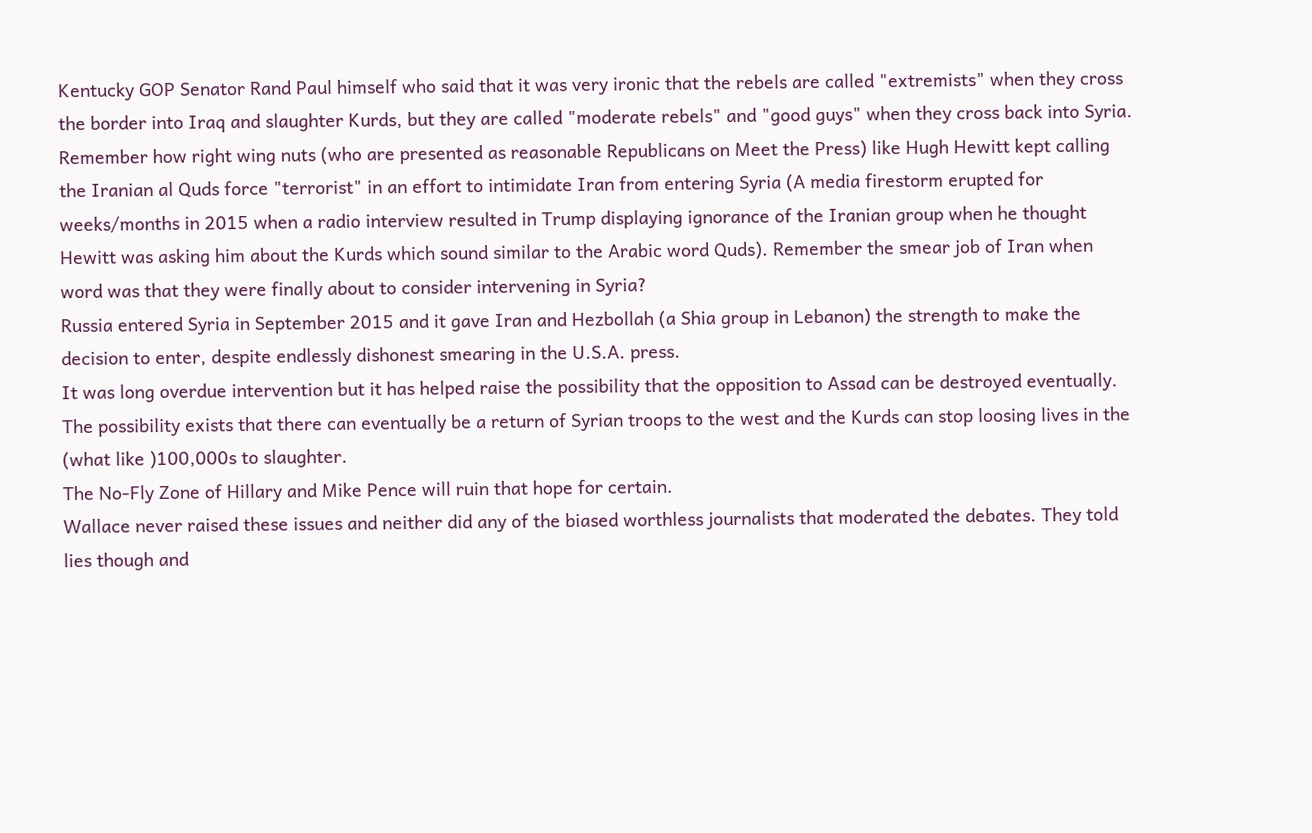Kentucky GOP Senator Rand Paul himself who said that it was very ironic that the rebels are called "extremists" when they cross the border into Iraq and slaughter Kurds, but they are called "moderate rebels" and "good guys" when they cross back into Syria.
Remember how right wing nuts (who are presented as reasonable Republicans on Meet the Press) like Hugh Hewitt kept calling the Iranian al Quds force "terrorist" in an effort to intimidate Iran from entering Syria (A media firestorm erupted for weeks/months in 2015 when a radio interview resulted in Trump displaying ignorance of the Iranian group when he thought Hewitt was asking him about the Kurds which sound similar to the Arabic word Quds). Remember the smear job of Iran when word was that they were finally about to consider intervening in Syria?
Russia entered Syria in September 2015 and it gave Iran and Hezbollah (a Shia group in Lebanon) the strength to make the decision to enter, despite endlessly dishonest smearing in the U.S.A. press.
It was long overdue intervention but it has helped raise the possibility that the opposition to Assad can be destroyed eventually. The possibility exists that there can eventually be a return of Syrian troops to the west and the Kurds can stop loosing lives in the (what like )100,000s to slaughter.
The No-Fly Zone of Hillary and Mike Pence will ruin that hope for certain.
Wallace never raised these issues and neither did any of the biased worthless journalists that moderated the debates. They told lies though and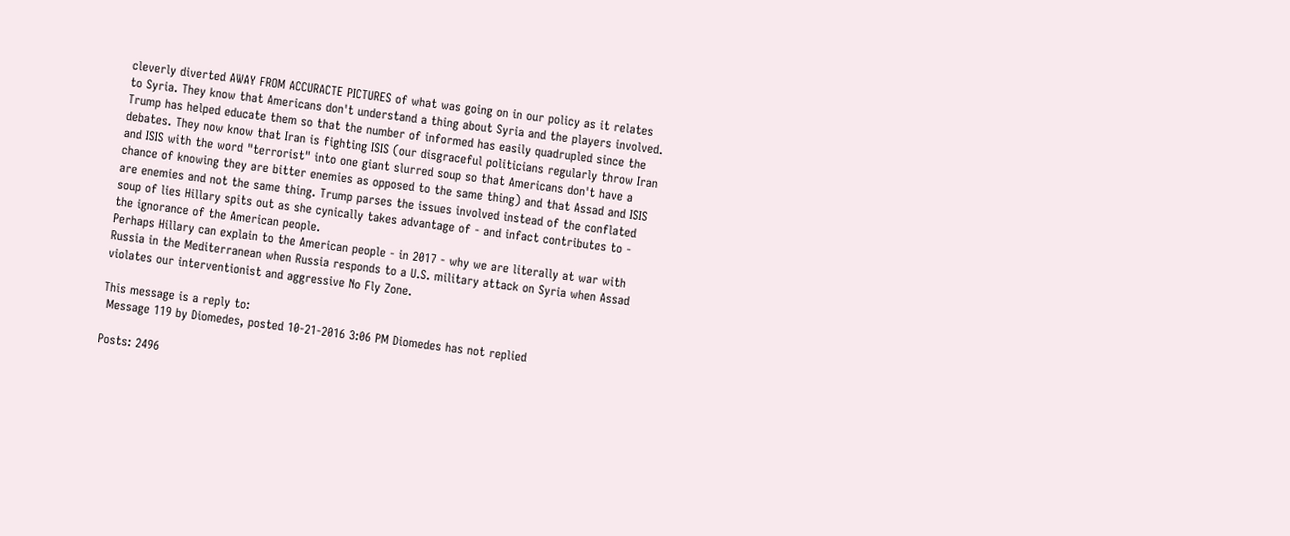cleverly diverted AWAY FROM ACCURACTE PICTURES of what was going on in our policy as it relates to Syria. They know that Americans don't understand a thing about Syria and the players involved. Trump has helped educate them so that the number of informed has easily quadrupled since the debates. They now know that Iran is fighting ISIS (our disgraceful politicians regularly throw Iran and ISIS with the word "terrorist" into one giant slurred soup so that Americans don't have a chance of knowing they are bitter enemies as opposed to the same thing) and that Assad and ISIS are enemies and not the same thing. Trump parses the issues involved instead of the conflated soup of lies Hillary spits out as she cynically takes advantage of - and infact contributes to - the ignorance of the American people.
Perhaps Hillary can explain to the American people - in 2017 - why we are literally at war with Russia in the Mediterranean when Russia responds to a U.S. military attack on Syria when Assad violates our interventionist and aggressive No Fly Zone.

This message is a reply to:
 Message 119 by Diomedes, posted 10-21-2016 3:06 PM Diomedes has not replied

Posts: 2496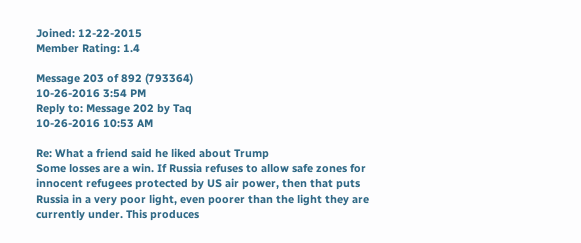Joined: 12-22-2015
Member Rating: 1.4

Message 203 of 892 (793364)
10-26-2016 3:54 PM
Reply to: Message 202 by Taq
10-26-2016 10:53 AM

Re: What a friend said he liked about Trump
Some losses are a win. If Russia refuses to allow safe zones for innocent refugees protected by US air power, then that puts Russia in a very poor light, even poorer than the light they are currently under. This produces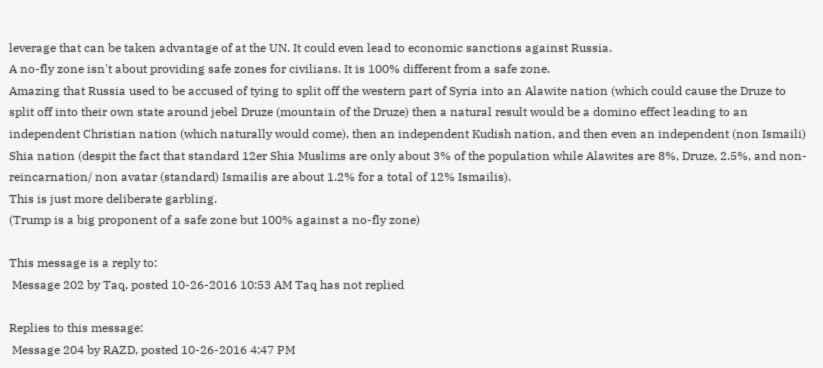leverage that can be taken advantage of at the UN. It could even lead to economic sanctions against Russia.
A no-fly zone isn't about providing safe zones for civilians. It is 100% different from a safe zone.
Amazing that Russia used to be accused of tying to split off the western part of Syria into an Alawite nation (which could cause the Druze to split off into their own state around jebel Druze (mountain of the Druze) then a natural result would be a domino effect leading to an independent Christian nation (which naturally would come), then an independent Kudish nation, and then even an independent (non Ismaili) Shia nation (despit the fact that standard 12er Shia Muslims are only about 3% of the population while Alawites are 8%, Druze, 2.5%, and non-reincarnation/ non avatar (standard) Ismailis are about 1.2% for a total of 12% Ismailis).
This is just more deliberate garbling.
(Trump is a big proponent of a safe zone but 100% against a no-fly zone)

This message is a reply to:
 Message 202 by Taq, posted 10-26-2016 10:53 AM Taq has not replied

Replies to this message:
 Message 204 by RAZD, posted 10-26-2016 4:47 PM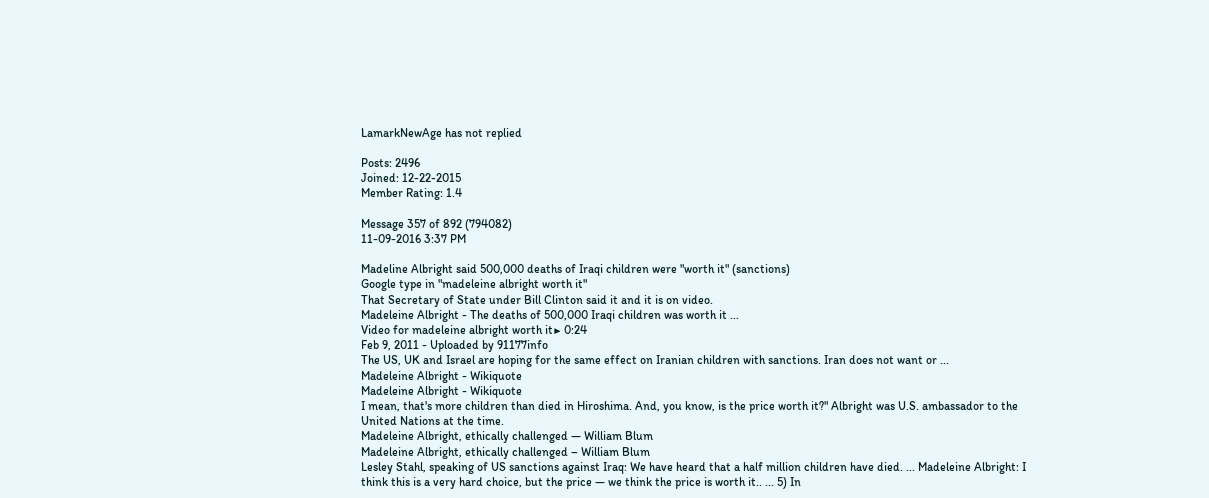LamarkNewAge has not replied

Posts: 2496
Joined: 12-22-2015
Member Rating: 1.4

Message 357 of 892 (794082)
11-09-2016 3:37 PM

Madeline Albright said 500,000 deaths of Iraqi children were "worth it" (sanctions)
Google type in "madeleine albright worth it"
That Secretary of State under Bill Clinton said it and it is on video.
Madeleine Albright - The deaths of 500,000 Iraqi children was worth it ...
Video for madeleine albright worth it▶ 0:24
Feb 9, 2011 - Uploaded by 91177info
The US, UK and Israel are hoping for the same effect on Iranian children with sanctions. Iran does not want or ...
Madeleine Albright - Wikiquote
Madeleine Albright - Wikiquote
I mean, that's more children than died in Hiroshima. And, you know, is the price worth it?" Albright was U.S. ambassador to the United Nations at the time.
Madeleine Albright, ethically challenged — William Blum
Madeleine Albright, ethically challenged – William Blum
Lesley Stahl, speaking of US sanctions against Iraq: We have heard that a half million children have died. ... Madeleine Albright: I think this is a very hard choice, but the price — we think the price is worth it.. ... 5) In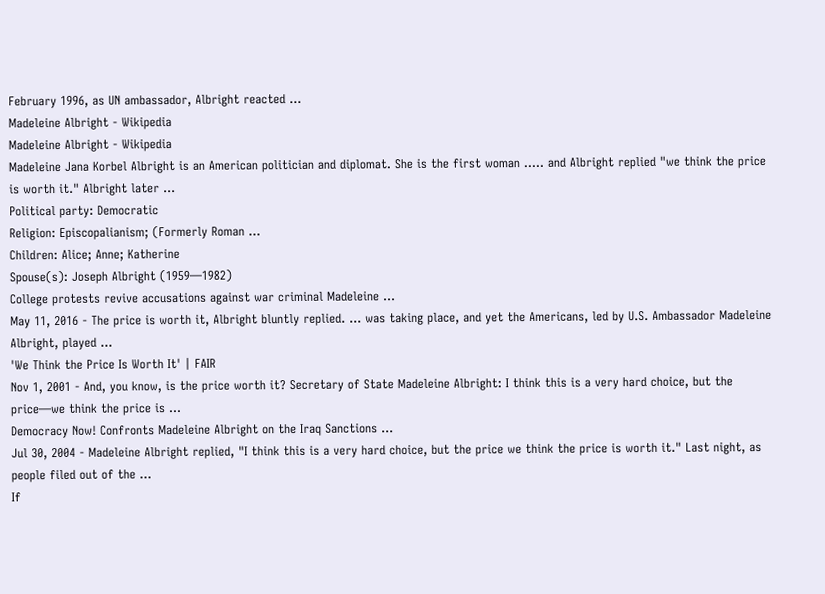February 1996, as UN ambassador, Albright reacted ...
Madeleine Albright - Wikipedia
Madeleine Albright - Wikipedia
Madeleine Jana Korbel Albright is an American politician and diplomat. She is the first woman ..... and Albright replied "we think the price is worth it." Albright later ...
Political party: Democratic
Religion: Episcopalianism; (Formerly Roman ...
Children: Alice; Anne; Katherine
Spouse(s): Joseph Albright (1959—1982)
College protests revive accusations against war criminal Madeleine ...
May 11, 2016 - The price is worth it, Albright bluntly replied. ... was taking place, and yet the Americans, led by U.S. Ambassador Madeleine Albright, played ...
'We Think the Price Is Worth It' | FAIR
Nov 1, 2001 - And, you know, is the price worth it? Secretary of State Madeleine Albright: I think this is a very hard choice, but the price—we think the price is ...
Democracy Now! Confronts Madeleine Albright on the Iraq Sanctions ...
Jul 30, 2004 - Madeleine Albright replied, "I think this is a very hard choice, but the price we think the price is worth it." Last night, as people filed out of the ...
If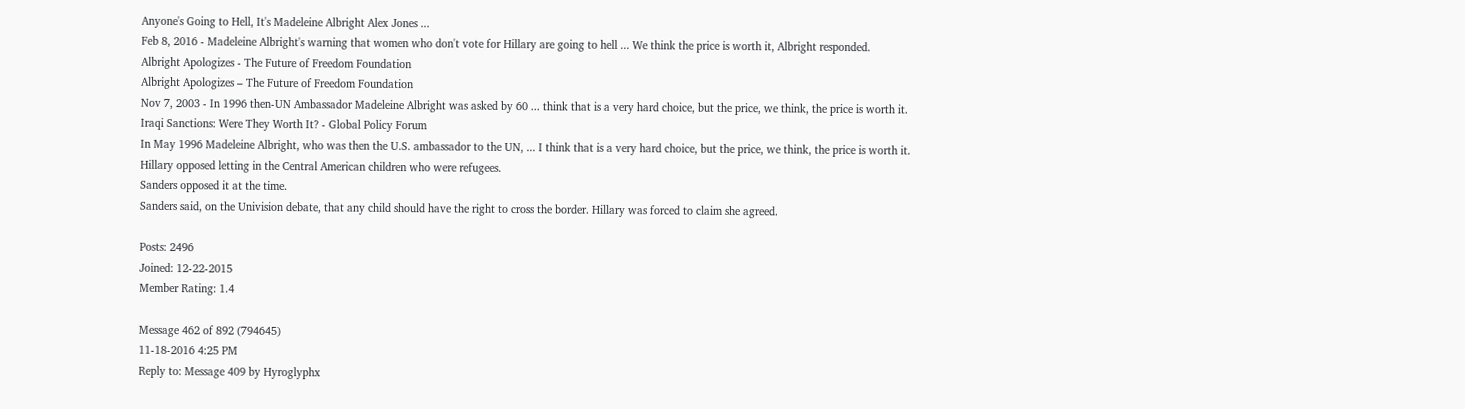Anyone's Going to Hell, It's Madeleine Albright Alex Jones ...
Feb 8, 2016 - Madeleine Albright's warning that women who don't vote for Hillary are going to hell ... We think the price is worth it, Albright responded.
Albright Apologizes - The Future of Freedom Foundation
Albright Apologizes – The Future of Freedom Foundation
Nov 7, 2003 - In 1996 then-UN Ambassador Madeleine Albright was asked by 60 ... think that is a very hard choice, but the price, we think, the price is worth it.
Iraqi Sanctions: Were They Worth It? - Global Policy Forum
In May 1996 Madeleine Albright, who was then the U.S. ambassador to the UN, ... I think that is a very hard choice, but the price, we think, the price is worth it.
Hillary opposed letting in the Central American children who were refugees.
Sanders opposed it at the time.
Sanders said, on the Univision debate, that any child should have the right to cross the border. Hillary was forced to claim she agreed.

Posts: 2496
Joined: 12-22-2015
Member Rating: 1.4

Message 462 of 892 (794645)
11-18-2016 4:25 PM
Reply to: Message 409 by Hyroglyphx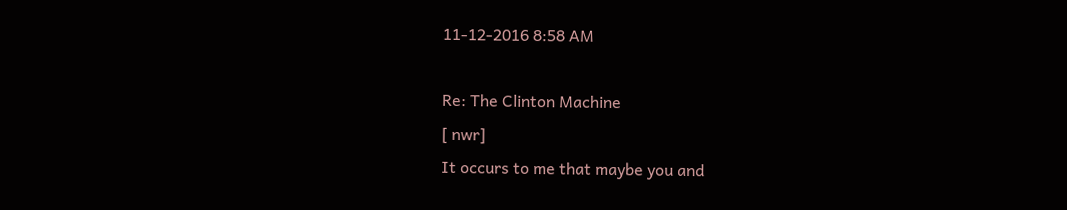11-12-2016 8:58 AM

Re: The Clinton Machine
[ nwr]
It occurs to me that maybe you and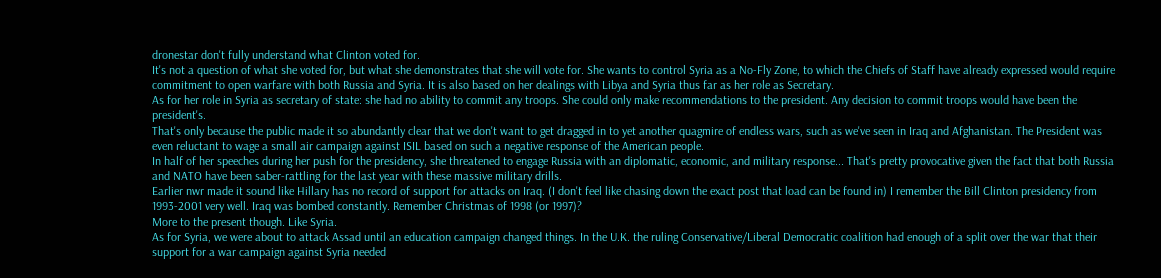dronestar don't fully understand what Clinton voted for.
It's not a question of what she voted for, but what she demonstrates that she will vote for. She wants to control Syria as a No-Fly Zone, to which the Chiefs of Staff have already expressed would require commitment to open warfare with both Russia and Syria. It is also based on her dealings with Libya and Syria thus far as her role as Secretary.
As for her role in Syria as secretary of state: she had no ability to commit any troops. She could only make recommendations to the president. Any decision to commit troops would have been the president's.
That's only because the public made it so abundantly clear that we don't want to get dragged in to yet another quagmire of endless wars, such as we've seen in Iraq and Afghanistan. The President was even reluctant to wage a small air campaign against ISIL based on such a negative response of the American people.
In half of her speeches during her push for the presidency, she threatened to engage Russia with an diplomatic, economic, and military response... That's pretty provocative given the fact that both Russia and NATO have been saber-rattling for the last year with these massive military drills.
Earlier nwr made it sound like Hillary has no record of support for attacks on Iraq. (I don't feel like chasing down the exact post that load can be found in) I remember the Bill Clinton presidency from 1993-2001 very well. Iraq was bombed constantly. Remember Christmas of 1998 (or 1997)?
More to the present though. Like Syria.
As for Syria, we were about to attack Assad until an education campaign changed things. In the U.K. the ruling Conservative/Liberal Democratic coalition had enough of a split over the war that their support for a war campaign against Syria needed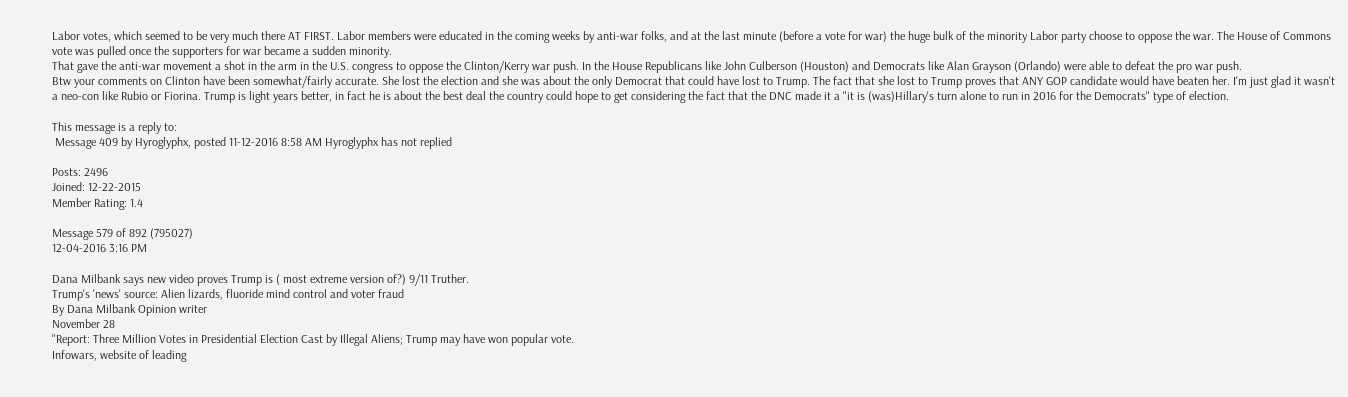Labor votes, which seemed to be very much there AT FIRST. Labor members were educated in the coming weeks by anti-war folks, and at the last minute (before a vote for war) the huge bulk of the minority Labor party choose to oppose the war. The House of Commons vote was pulled once the supporters for war became a sudden minority.
That gave the anti-war movement a shot in the arm in the U.S. congress to oppose the Clinton/Kerry war push. In the House Republicans like John Culberson (Houston) and Democrats like Alan Grayson (Orlando) were able to defeat the pro war push.
Btw your comments on Clinton have been somewhat/fairly accurate. She lost the election and she was about the only Democrat that could have lost to Trump. The fact that she lost to Trump proves that ANY GOP candidate would have beaten her. I'm just glad it wasn't a neo-con like Rubio or Fiorina. Trump is light years better, in fact he is about the best deal the country could hope to get considering the fact that the DNC made it a "it is (was)Hillary's turn alone to run in 2016 for the Democrats" type of election.

This message is a reply to:
 Message 409 by Hyroglyphx, posted 11-12-2016 8:58 AM Hyroglyphx has not replied

Posts: 2496
Joined: 12-22-2015
Member Rating: 1.4

Message 579 of 892 (795027)
12-04-2016 3:16 PM

Dana Milbank says new video proves Trump is ( most extreme version of?) 9/11 Truther.
Trump's 'news' source: Alien lizards, fluoride mind control and voter fraud
By Dana Milbank Opinion writer
November 28
"Report: Three Million Votes in Presidential Election Cast by Illegal Aliens; Trump may have won popular vote.
Infowars, website of leading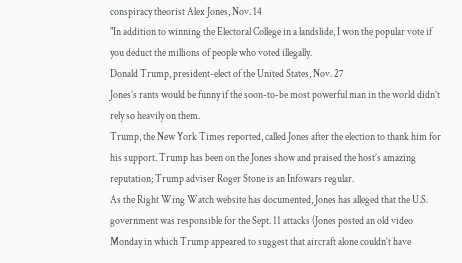conspiracy theorist Alex Jones, Nov. 14
"In addition to winning the Electoral College in a landslide, I won the popular vote if you deduct the millions of people who voted illegally.
Donald Trump, president-elect of the United States, Nov. 27
Jones’s rants would be funny if the soon-to-be most powerful man in the world didn’t rely so heavily on them.
Trump, the New York Times reported, called Jones after the election to thank him for his support. Trump has been on the Jones show and praised the host’s amazing reputation; Trump adviser Roger Stone is an Infowars regular.
As the Right Wing Watch website has documented, Jones has alleged that the U.S. government was responsible for the Sept. 11 attacks (Jones posted an old video Monday in which Trump appeared to suggest that aircraft alone couldn’t have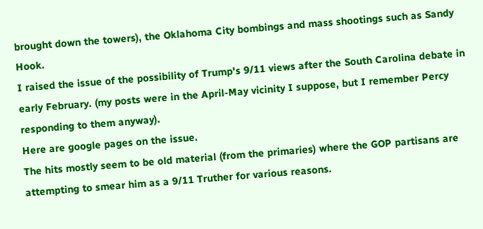brought down the towers), the Oklahoma City bombings and mass shootings such as Sandy Hook.
I raised the issue of the possibility of Trump's 9/11 views after the South Carolina debate in early February. (my posts were in the April-May vicinity I suppose, but I remember Percy responding to them anyway).
Here are google pages on the issue.
The hits mostly seem to be old material (from the primaries) where the GOP partisans are attempting to smear him as a 9/11 Truther for various reasons.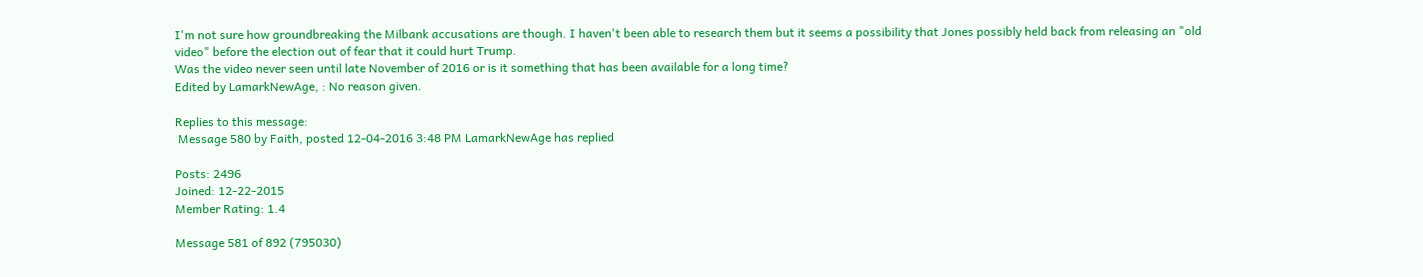I'm not sure how groundbreaking the Milbank accusations are though. I haven't been able to research them but it seems a possibility that Jones possibly held back from releasing an "old video" before the election out of fear that it could hurt Trump.
Was the video never seen until late November of 2016 or is it something that has been available for a long time?
Edited by LamarkNewAge, : No reason given.

Replies to this message:
 Message 580 by Faith, posted 12-04-2016 3:48 PM LamarkNewAge has replied

Posts: 2496
Joined: 12-22-2015
Member Rating: 1.4

Message 581 of 892 (795030)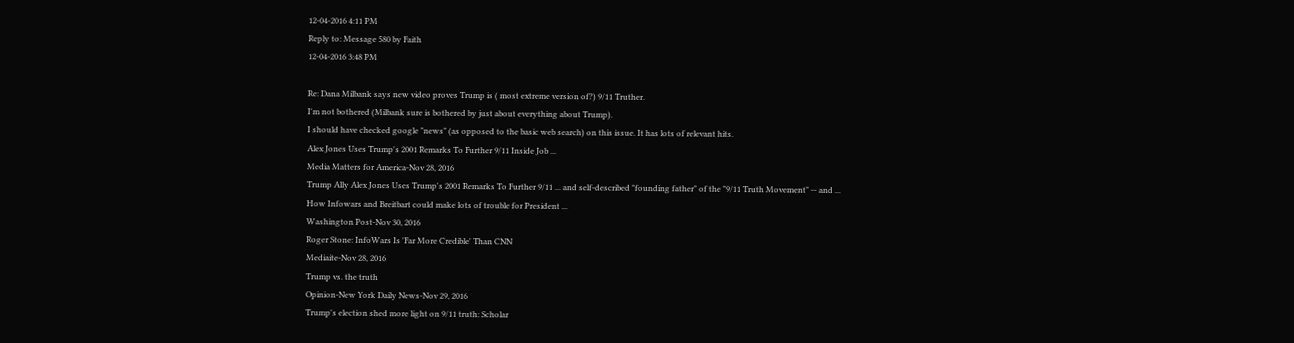12-04-2016 4:11 PM
Reply to: Message 580 by Faith
12-04-2016 3:48 PM

Re: Dana Milbank says new video proves Trump is ( most extreme version of?) 9/11 Truther.
I'm not bothered (Milbank sure is bothered by just about everything about Trump).
I should have checked google "news" (as opposed to the basic web search) on this issue. It has lots of relevant hits.
Alex Jones Uses Trump's 2001 Remarks To Further 9/11 Inside Job ...
Media Matters for America-Nov 28, 2016
Trump Ally Alex Jones Uses Trump's 2001 Remarks To Further 9/11 ... and self-described "founding father" of the "9/11 Truth Movement" -- and ...
How Infowars and Breitbart could make lots of trouble for President ...
Washington Post-Nov 30, 2016
Roger Stone: InfoWars Is 'Far More Credible' Than CNN
Mediaite-Nov 28, 2016
Trump vs. the truth
Opinion-New York Daily News-Nov 29, 2016
Trump's election shed more light on 9/11 truth: Scholar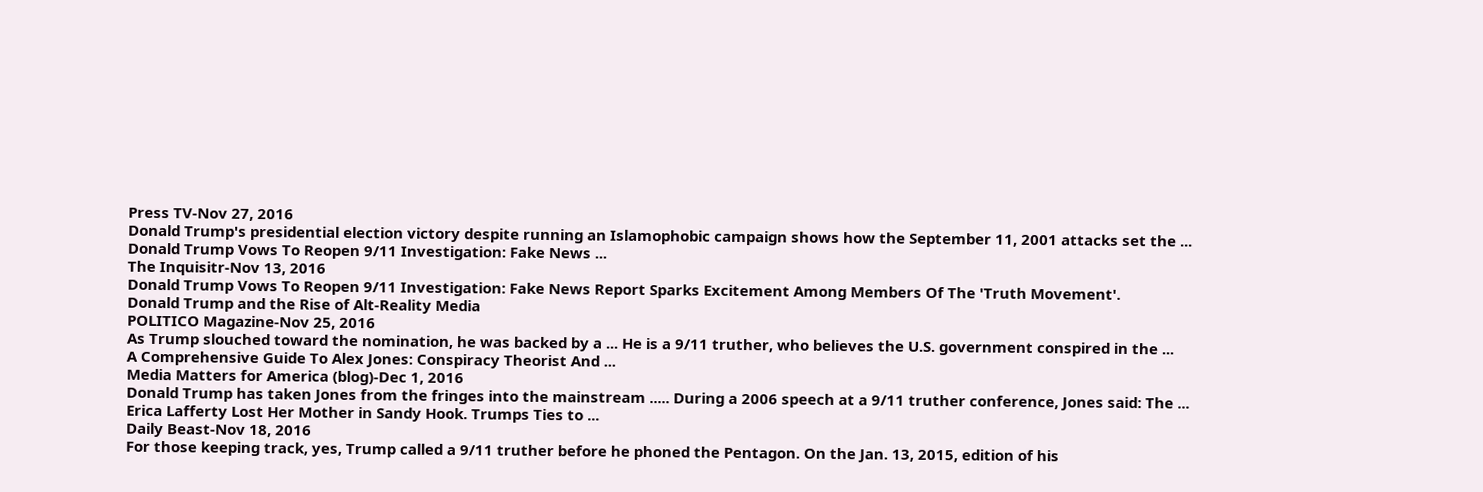Press TV-Nov 27, 2016
Donald Trump's presidential election victory despite running an Islamophobic campaign shows how the September 11, 2001 attacks set the ...
Donald Trump Vows To Reopen 9/11 Investigation: Fake News ...
The Inquisitr-Nov 13, 2016
Donald Trump Vows To Reopen 9/11 Investigation: Fake News Report Sparks Excitement Among Members Of The 'Truth Movement'.
Donald Trump and the Rise of Alt-Reality Media
POLITICO Magazine-Nov 25, 2016
As Trump slouched toward the nomination, he was backed by a ... He is a 9/11 truther, who believes the U.S. government conspired in the ...
A Comprehensive Guide To Alex Jones: Conspiracy Theorist And ...
Media Matters for America (blog)-Dec 1, 2016
Donald Trump has taken Jones from the fringes into the mainstream ..... During a 2006 speech at a 9/11 truther conference, Jones said: The ...
Erica Lafferty Lost Her Mother in Sandy Hook. Trumps Ties to ...
Daily Beast-Nov 18, 2016
For those keeping track, yes, Trump called a 9/11 truther before he phoned the Pentagon. On the Jan. 13, 2015, edition of his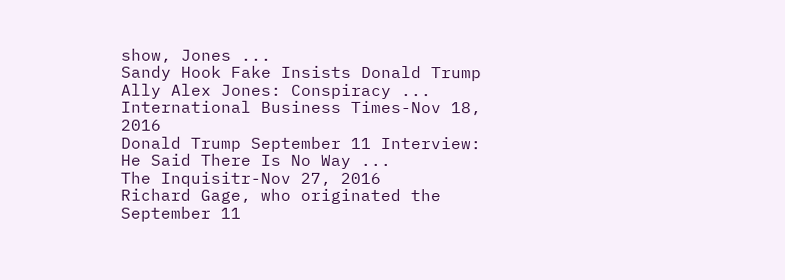show, Jones ...
Sandy Hook Fake Insists Donald Trump Ally Alex Jones: Conspiracy ...
International Business Times-Nov 18, 2016
Donald Trump September 11 Interview: He Said There Is No Way ...
The Inquisitr-Nov 27, 2016
Richard Gage, who originated the September 11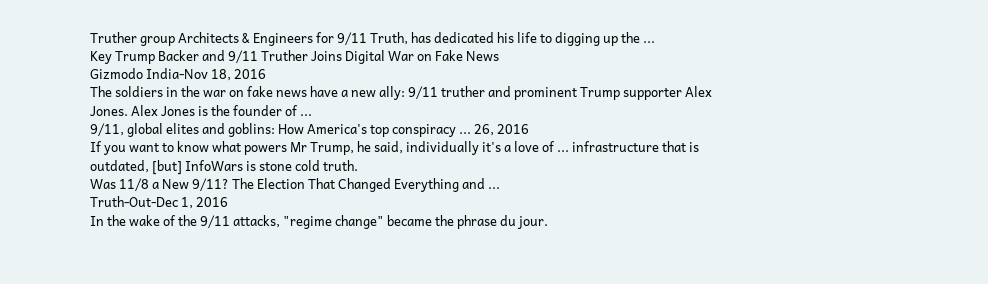Truther group Architects & Engineers for 9/11 Truth, has dedicated his life to digging up the ...
Key Trump Backer and 9/11 Truther Joins Digital War on Fake News
Gizmodo India-Nov 18, 2016
The soldiers in the war on fake news have a new ally: 9/11 truther and prominent Trump supporter Alex Jones. Alex Jones is the founder of ...
9/11, global elites and goblins: How America's top conspiracy ... 26, 2016
If you want to know what powers Mr Trump, he said, individually it's a love of ... infrastructure that is outdated, [but] InfoWars is stone cold truth.
Was 11/8 a New 9/11? The Election That Changed Everything and ...
Truth-Out-Dec 1, 2016
In the wake of the 9/11 attacks, "regime change" became the phrase du jour.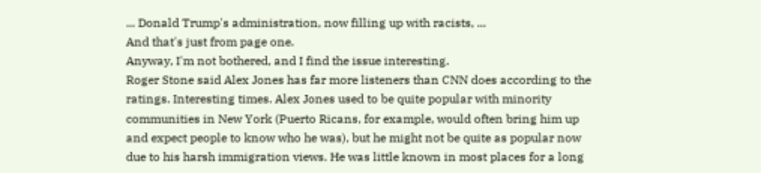... Donald Trump's administration, now filling up with racists, ...
And that's just from page one.
Anyway, I'm not bothered, and I find the issue interesting.
Roger Stone said Alex Jones has far more listeners than CNN does according to the ratings. Interesting times. Alex Jones used to be quite popular with minority communities in New York (Puerto Ricans, for example, would often bring him up and expect people to know who he was), but he might not be quite as popular now due to his harsh immigration views. He was little known in most places for a long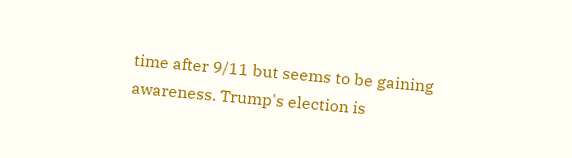time after 9/11 but seems to be gaining awareness. Trump's election is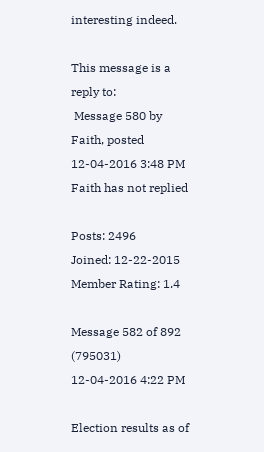interesting indeed.

This message is a reply to:
 Message 580 by Faith, posted 12-04-2016 3:48 PM Faith has not replied

Posts: 2496
Joined: 12-22-2015
Member Rating: 1.4

Message 582 of 892 (795031)
12-04-2016 4:22 PM

Election results as of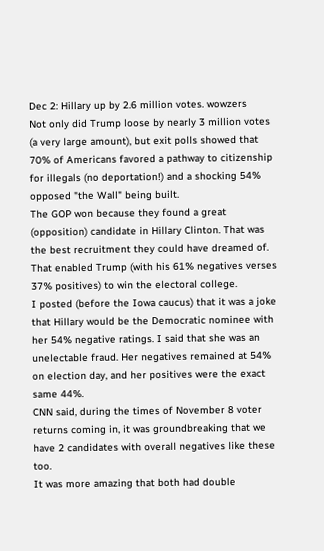Dec 2: Hillary up by 2.6 million votes. wowzers
Not only did Trump loose by nearly 3 million votes (a very large amount), but exit polls showed that 70% of Americans favored a pathway to citizenship for illegals (no deportation!) and a shocking 54% opposed "the Wall" being built.
The GOP won because they found a great (opposition) candidate in Hillary Clinton. That was the best recruitment they could have dreamed of. That enabled Trump (with his 61% negatives verses 37% positives) to win the electoral college.
I posted (before the Iowa caucus) that it was a joke that Hillary would be the Democratic nominee with her 54% negative ratings. I said that she was an unelectable fraud. Her negatives remained at 54% on election day, and her positives were the exact same 44%.
CNN said, during the times of November 8 voter returns coming in, it was groundbreaking that we have 2 candidates with overall negatives like these too.
It was more amazing that both had double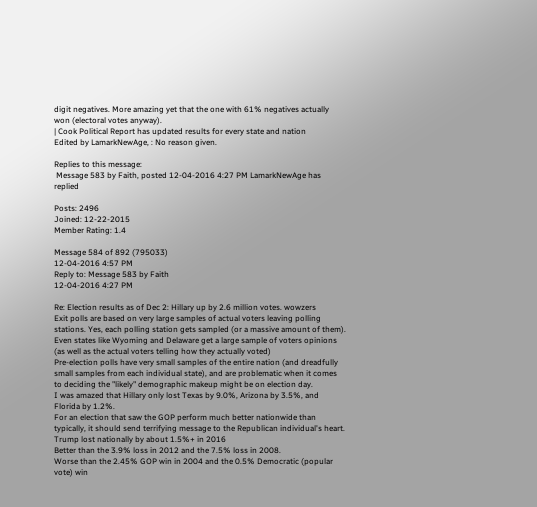digit negatives. More amazing yet that the one with 61% negatives actually won (electoral votes anyway).
| Cook Political Report has updated results for every state and nation
Edited by LamarkNewAge, : No reason given.

Replies to this message:
 Message 583 by Faith, posted 12-04-2016 4:27 PM LamarkNewAge has replied

Posts: 2496
Joined: 12-22-2015
Member Rating: 1.4

Message 584 of 892 (795033)
12-04-2016 4:57 PM
Reply to: Message 583 by Faith
12-04-2016 4:27 PM

Re: Election results as of Dec 2: Hillary up by 2.6 million votes. wowzers
Exit polls are based on very large samples of actual voters leaving polling stations. Yes, each polling station gets sampled (or a massive amount of them). Even states like Wyoming and Delaware get a large sample of voters opinions (as well as the actual voters telling how they actually voted)
Pre-election polls have very small samples of the entire nation (and dreadfully small samples from each individual state), and are problematic when it comes to deciding the "likely" demographic makeup might be on election day.
I was amazed that Hillary only lost Texas by 9.0%, Arizona by 3.5%, and Florida by 1.2%.
For an election that saw the GOP perform much better nationwide than typically, it should send terrifying message to the Republican individual's heart.
Trump lost nationally by about 1.5%+ in 2016
Better than the 3.9% loss in 2012 and the 7.5% loss in 2008.
Worse than the 2.45% GOP win in 2004 and the 0.5% Democratic (popular vote) win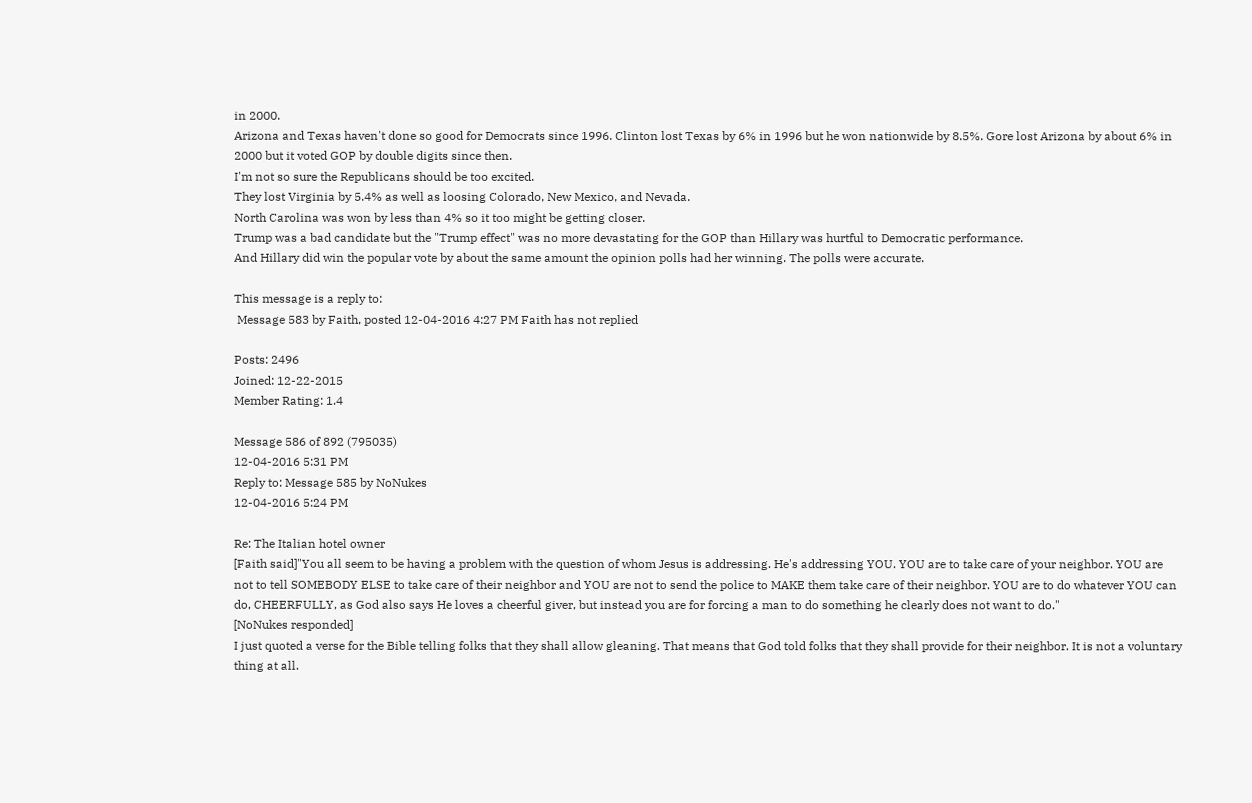in 2000.
Arizona and Texas haven't done so good for Democrats since 1996. Clinton lost Texas by 6% in 1996 but he won nationwide by 8.5%. Gore lost Arizona by about 6% in 2000 but it voted GOP by double digits since then.
I'm not so sure the Republicans should be too excited.
They lost Virginia by 5.4% as well as loosing Colorado, New Mexico, and Nevada.
North Carolina was won by less than 4% so it too might be getting closer.
Trump was a bad candidate but the "Trump effect" was no more devastating for the GOP than Hillary was hurtful to Democratic performance.
And Hillary did win the popular vote by about the same amount the opinion polls had her winning. The polls were accurate.

This message is a reply to:
 Message 583 by Faith, posted 12-04-2016 4:27 PM Faith has not replied

Posts: 2496
Joined: 12-22-2015
Member Rating: 1.4

Message 586 of 892 (795035)
12-04-2016 5:31 PM
Reply to: Message 585 by NoNukes
12-04-2016 5:24 PM

Re: The Italian hotel owner
[Faith said]"You all seem to be having a problem with the question of whom Jesus is addressing. He's addressing YOU. YOU are to take care of your neighbor. YOU are not to tell SOMEBODY ELSE to take care of their neighbor and YOU are not to send the police to MAKE them take care of their neighbor. YOU are to do whatever YOU can do, CHEERFULLY, as God also says He loves a cheerful giver, but instead you are for forcing a man to do something he clearly does not want to do."
[NoNukes responded]
I just quoted a verse for the Bible telling folks that they shall allow gleaning. That means that God told folks that they shall provide for their neighbor. It is not a voluntary thing at all.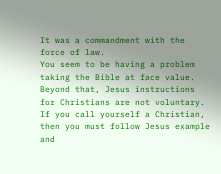It was a commandment with the force of law.
You seem to be having a problem taking the Bible at face value.
Beyond that, Jesus instructions for Christians are not voluntary. If you call yourself a Christian, then you must follow Jesus example and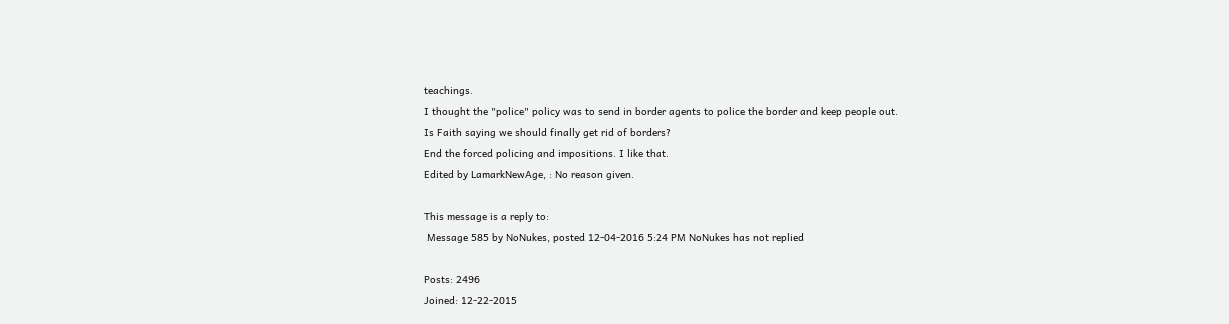teachings.
I thought the "police" policy was to send in border agents to police the border and keep people out.
Is Faith saying we should finally get rid of borders?
End the forced policing and impositions. I like that.
Edited by LamarkNewAge, : No reason given.

This message is a reply to:
 Message 585 by NoNukes, posted 12-04-2016 5:24 PM NoNukes has not replied

Posts: 2496
Joined: 12-22-2015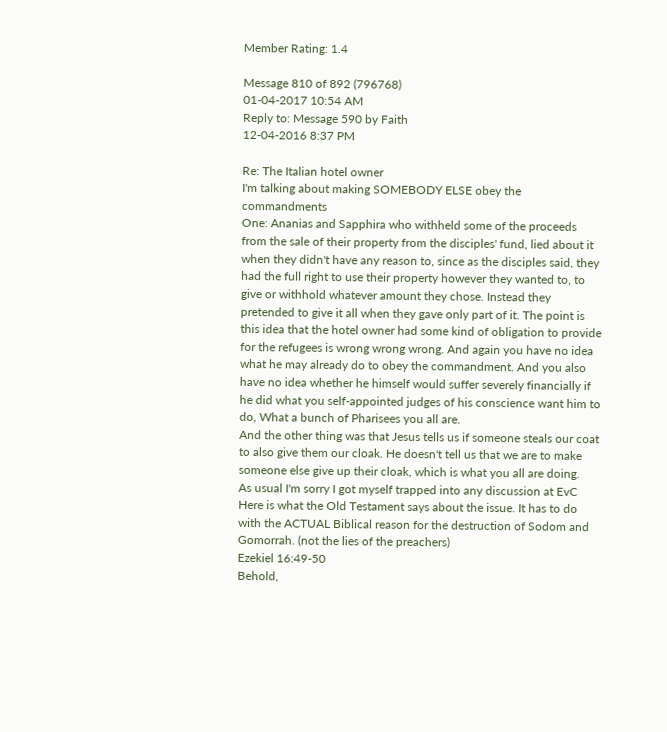Member Rating: 1.4

Message 810 of 892 (796768)
01-04-2017 10:54 AM
Reply to: Message 590 by Faith
12-04-2016 8:37 PM

Re: The Italian hotel owner
I'm talking about making SOMEBODY ELSE obey the commandments
One: Ananias and Sapphira who withheld some of the proceeds from the sale of their property from the disciples' fund, lied about it when they didn't have any reason to, since as the disciples said, they had the full right to use their property however they wanted to, to give or withhold whatever amount they chose. Instead they pretended to give it all when they gave only part of it. The point is this idea that the hotel owner had some kind of obligation to provide for the refugees is wrong wrong wrong. And again you have no idea what he may already do to obey the commandment. And you also have no idea whether he himself would suffer severely financially if he did what you self-appointed judges of his conscience want him to do, What a bunch of Pharisees you all are.
And the other thing was that Jesus tells us if someone steals our coat to also give them our cloak. He doesn't tell us that we are to make someone else give up their cloak, which is what you all are doing.
As usual I'm sorry I got myself trapped into any discussion at EvC
Here is what the Old Testament says about the issue. It has to do with the ACTUAL Biblical reason for the destruction of Sodom and Gomorrah. (not the lies of the preachers)
Ezekiel 16:49-50
Behold,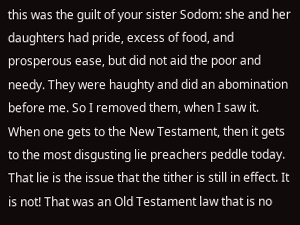this was the guilt of your sister Sodom: she and her daughters had pride, excess of food, and prosperous ease, but did not aid the poor and needy. They were haughty and did an abomination before me. So I removed them, when I saw it.
When one gets to the New Testament, then it gets to the most disgusting lie preachers peddle today. That lie is the issue that the tither is still in effect. It is not! That was an Old Testament law that is no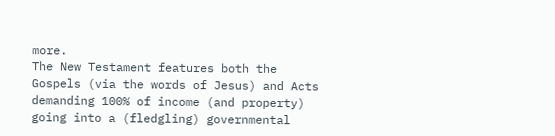more.
The New Testament features both the Gospels (via the words of Jesus) and Acts demanding 100% of income (and property) going into a (fledgling) governmental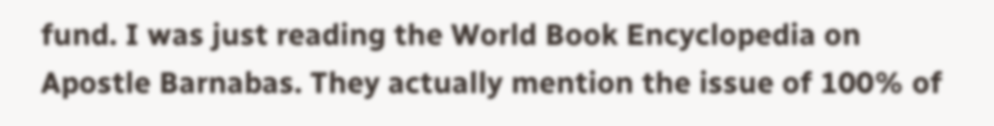fund. I was just reading the World Book Encyclopedia on Apostle Barnabas. They actually mention the issue of 100% of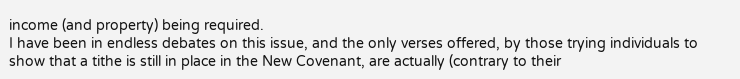income (and property) being required.
I have been in endless debates on this issue, and the only verses offered, by those trying individuals to show that a tithe is still in place in the New Covenant, are actually (contrary to their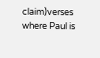claim)verses where Paul is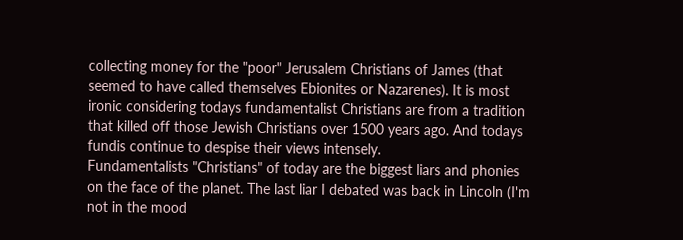collecting money for the "poor" Jerusalem Christians of James (that seemed to have called themselves Ebionites or Nazarenes). It is most ironic considering todays fundamentalist Christians are from a tradition that killed off those Jewish Christians over 1500 years ago. And todays fundis continue to despise their views intensely.
Fundamentalists "Christians" of today are the biggest liars and phonies on the face of the planet. The last liar I debated was back in Lincoln (I'm not in the mood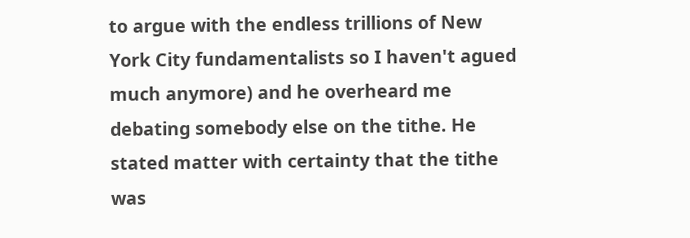to argue with the endless trillions of New York City fundamentalists so I haven't agued much anymore) and he overheard me debating somebody else on the tithe. He stated matter with certainty that the tithe was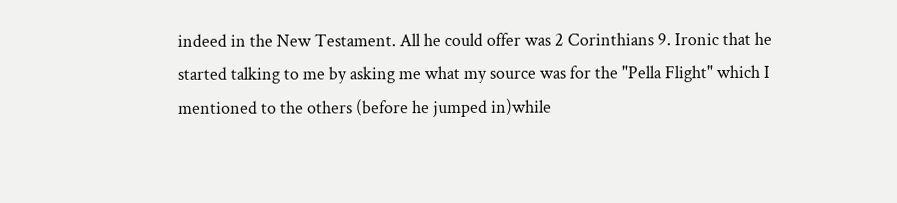indeed in the New Testament. All he could offer was 2 Corinthians 9. Ironic that he started talking to me by asking me what my source was for the "Pella Flight" which I mentioned to the others (before he jumped in)while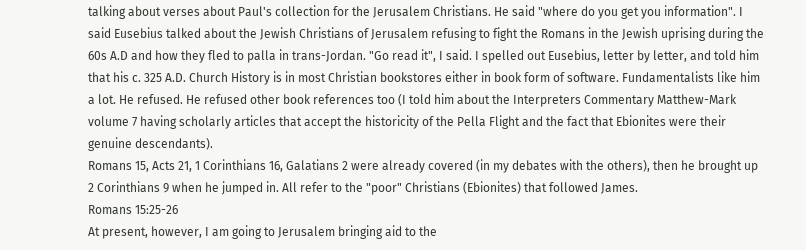talking about verses about Paul's collection for the Jerusalem Christians. He said "where do you get you information". I said Eusebius talked about the Jewish Christians of Jerusalem refusing to fight the Romans in the Jewish uprising during the 60s A.D and how they fled to palla in trans-Jordan. "Go read it", I said. I spelled out Eusebius, letter by letter, and told him that his c. 325 A.D. Church History is in most Christian bookstores either in book form of software. Fundamentalists like him a lot. He refused. He refused other book references too (I told him about the Interpreters Commentary Matthew-Mark volume 7 having scholarly articles that accept the historicity of the Pella Flight and the fact that Ebionites were their genuine descendants).
Romans 15, Acts 21, 1 Corinthians 16, Galatians 2 were already covered (in my debates with the others), then he brought up 2 Corinthians 9 when he jumped in. All refer to the "poor" Christians (Ebionites) that followed James.
Romans 15:25-26
At present, however, I am going to Jerusalem bringing aid to the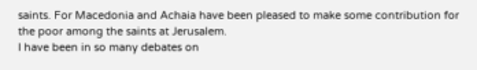saints. For Macedonia and Achaia have been pleased to make some contribution for the poor among the saints at Jerusalem.
I have been in so many debates on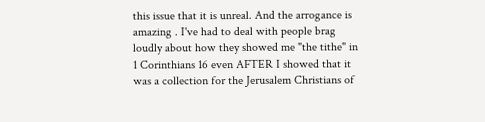this issue that it is unreal. And the arrogance is amazing . I've had to deal with people brag loudly about how they showed me "the tithe" in 1 Corinthians 16 even AFTER I showed that it was a collection for the Jerusalem Christians of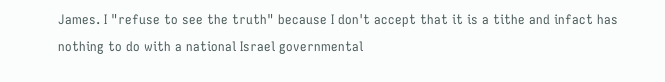James. I "refuse to see the truth" because I don't accept that it is a tithe and infact has nothing to do with a national Israel governmental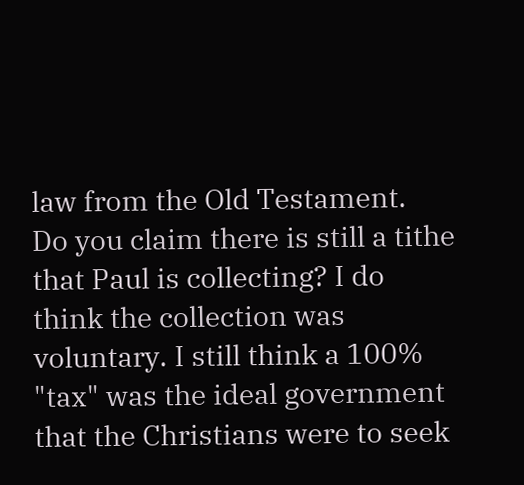law from the Old Testament.
Do you claim there is still a tithe that Paul is collecting? I do think the collection was voluntary. I still think a 100% "tax" was the ideal government that the Christians were to seek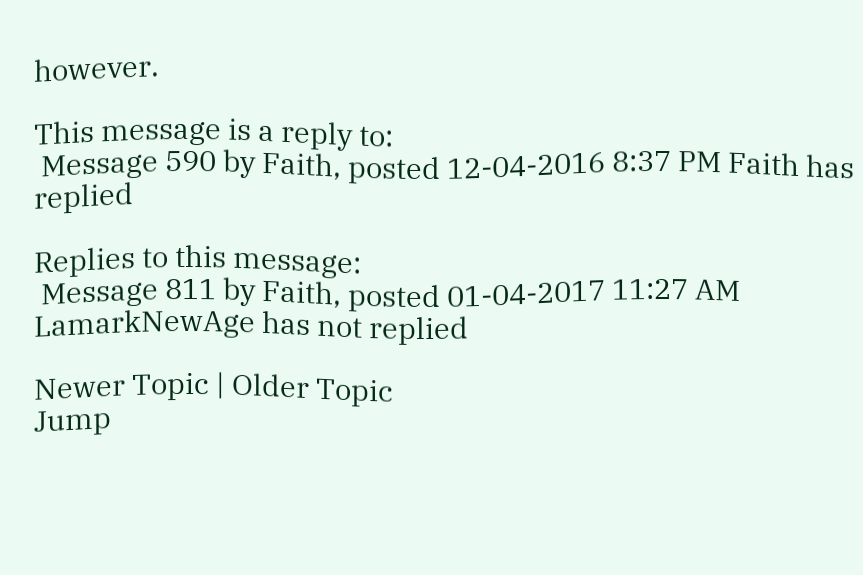however.

This message is a reply to:
 Message 590 by Faith, posted 12-04-2016 8:37 PM Faith has replied

Replies to this message:
 Message 811 by Faith, posted 01-04-2017 11:27 AM LamarkNewAge has not replied

Newer Topic | Older Topic
Jump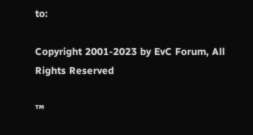to:

Copyright 2001-2023 by EvC Forum, All Rights Reserved

™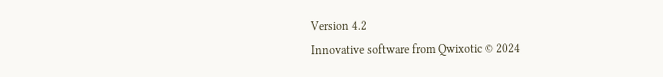Version 4.2
Innovative software from Qwixotic © 2024